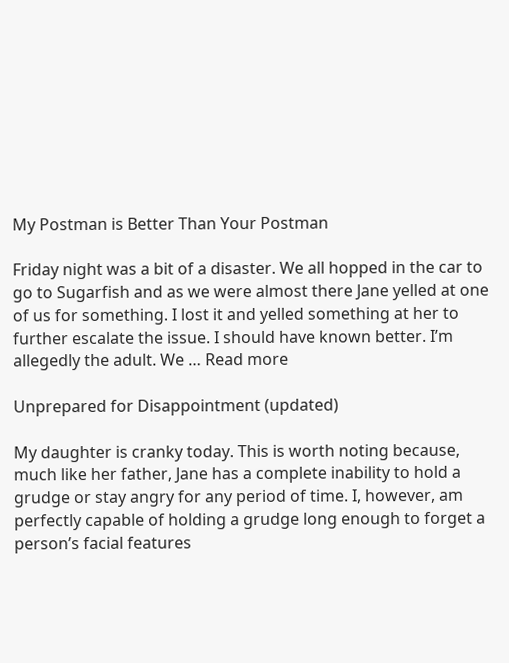My Postman is Better Than Your Postman

Friday night was a bit of a disaster. We all hopped in the car to go to Sugarfish and as we were almost there Jane yelled at one of us for something. I lost it and yelled something at her to further escalate the issue. I should have known better. I’m allegedly the adult. We … Read more

Unprepared for Disappointment (updated)

My daughter is cranky today. This is worth noting because, much like her father, Jane has a complete inability to hold a grudge or stay angry for any period of time. I, however, am perfectly capable of holding a grudge long enough to forget a person’s facial features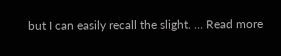but I can easily recall the slight. … Read more